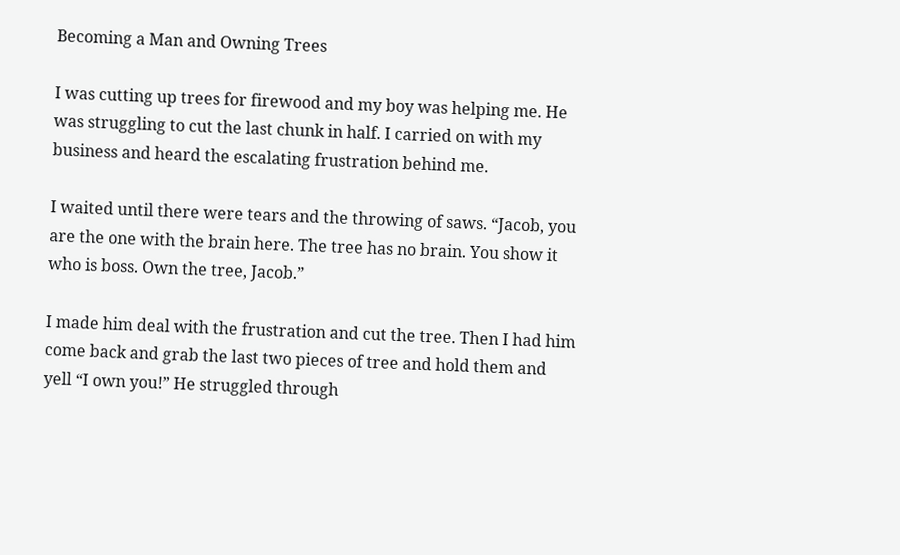Becoming a Man and Owning Trees

I was cutting up trees for firewood and my boy was helping me. He was struggling to cut the last chunk in half. I carried on with my business and heard the escalating frustration behind me.

I waited until there were tears and the throwing of saws. “Jacob, you are the one with the brain here. The tree has no brain. You show it who is boss. Own the tree, Jacob.”

I made him deal with the frustration and cut the tree. Then I had him come back and grab the last two pieces of tree and hold them and yell “I own you!” He struggled through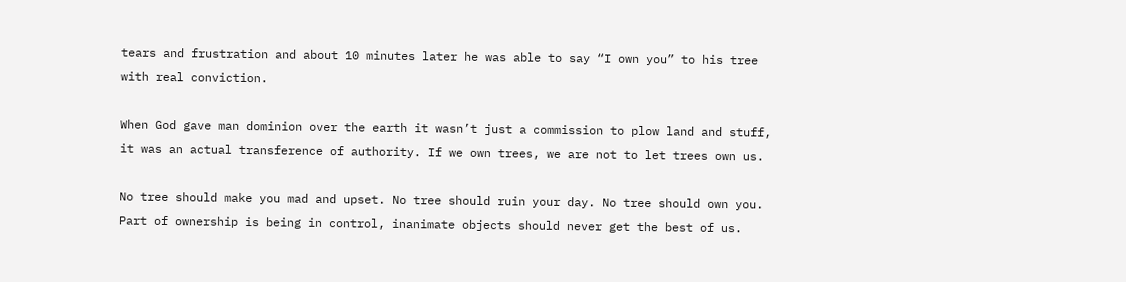tears and frustration and about 10 minutes later he was able to say “I own you” to his tree with real conviction.

When God gave man dominion over the earth it wasn’t just a commission to plow land and stuff, it was an actual transference of authority. If we own trees, we are not to let trees own us.

No tree should make you mad and upset. No tree should ruin your day. No tree should own you. Part of ownership is being in control, inanimate objects should never get the best of us.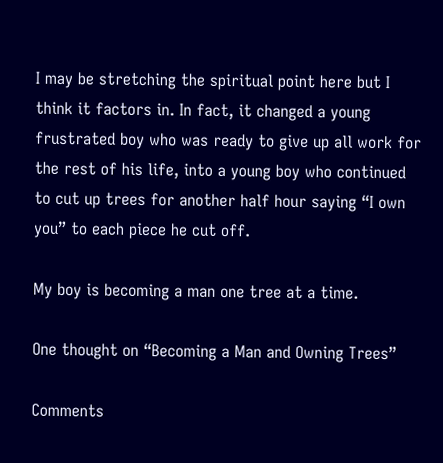I may be stretching the spiritual point here but I think it factors in. In fact, it changed a young frustrated boy who was ready to give up all work for the rest of his life, into a young boy who continued to cut up trees for another half hour saying “I own you” to each piece he cut off.

My boy is becoming a man one tree at a time.

One thought on “Becoming a Man and Owning Trees”

Comments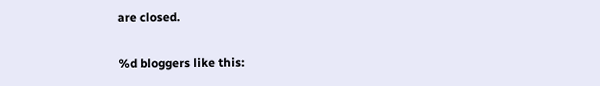are closed.

%d bloggers like this: